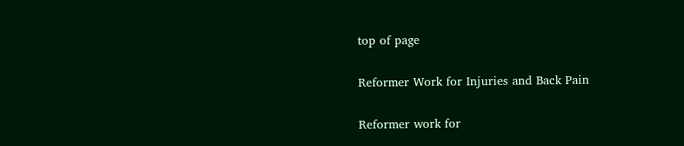top of page

Reformer Work for Injuries and Back Pain

Reformer work for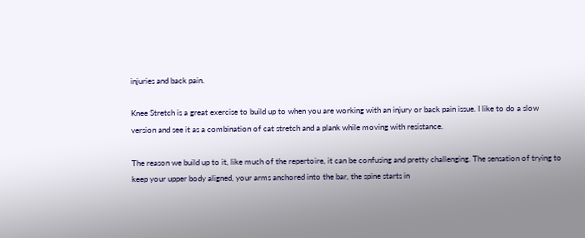injuries and back pain.

Knee Stretch is a great exercise to build up to when you are working with an injury or back pain issue. I like to do a slow version and see it as a combination of cat stretch and a plank while moving with resistance.

The reason we build up to it, like much of the repertoire, it can be confusing and pretty challenging. The sensation of trying to keep your upper body aligned, your arms anchored into the bar, the spine starts in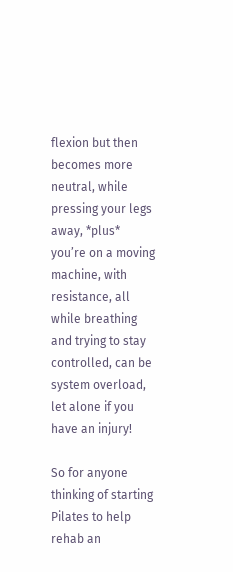flexion but then becomes more neutral, while pressing your legs away, *plus* you’re on a moving machine, with resistance, all while breathing and trying to stay controlled, can be system overload, let alone if you have an injury!

So for anyone thinking of starting Pilates to help rehab an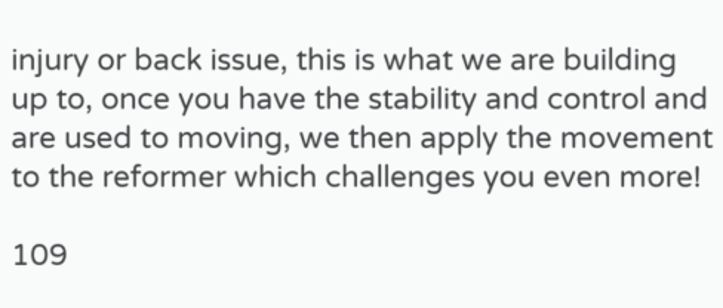injury or back issue, this is what we are building up to, once you have the stability and control and are used to moving, we then apply the movement to the reformer which challenges you even more!

109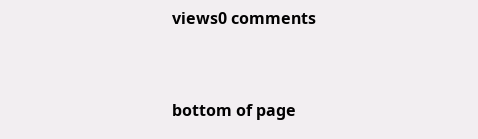views0 comments


bottom of page